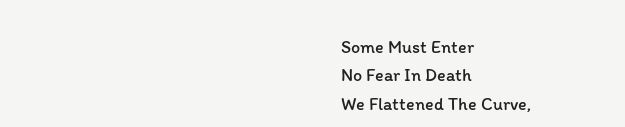Some Must Enter
No Fear In Death
We Flattened The Curve,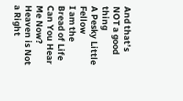And that’s NOT a good thing
A Pesky Little Fellow
I am the Bread of Life
Can You Hear Me Now?
Heaven is Not a Right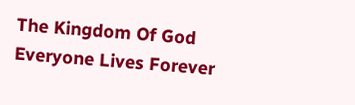The Kingdom Of God
Everyone Lives Forever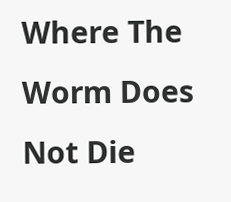Where The Worm Does Not Die